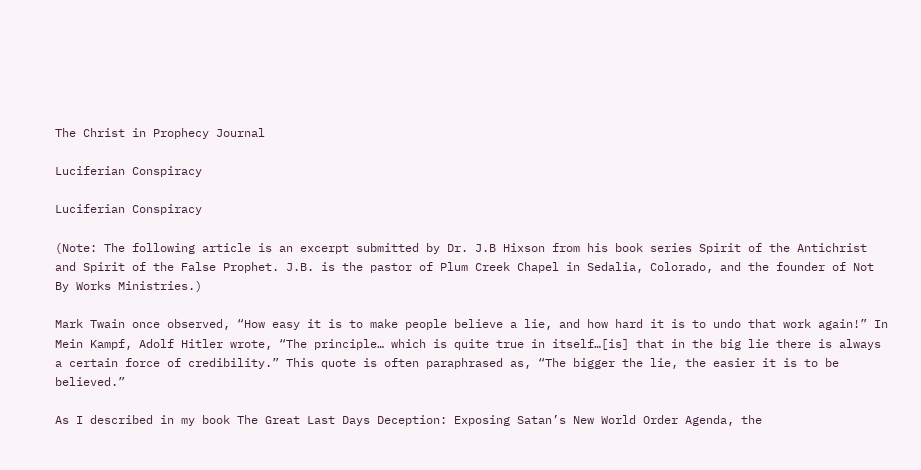The Christ in Prophecy Journal

Luciferian Conspiracy

Luciferian Conspiracy

(Note: The following article is an excerpt submitted by Dr. J.B Hixson from his book series Spirit of the Antichrist and Spirit of the False Prophet. J.B. is the pastor of Plum Creek Chapel in Sedalia, Colorado, and the founder of Not By Works Ministries.)

Mark Twain once observed, “How easy it is to make people believe a lie, and how hard it is to undo that work again!” In Mein Kampf, Adolf Hitler wrote, “The principle… which is quite true in itself…[is] that in the big lie there is always a certain force of credibility.” This quote is often paraphrased as, “The bigger the lie, the easier it is to be believed.”

As I described in my book The Great Last Days Deception: Exposing Satan’s New World Order Agenda, the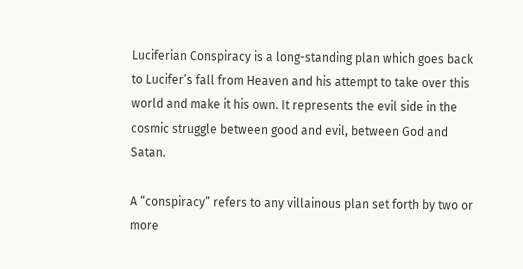Luciferian Conspiracy is a long-standing plan which goes back to Lucifer’s fall from Heaven and his attempt to take over this world and make it his own. It represents the evil side in the cosmic struggle between good and evil, between God and Satan.

A “conspiracy” refers to any villainous plan set forth by two or more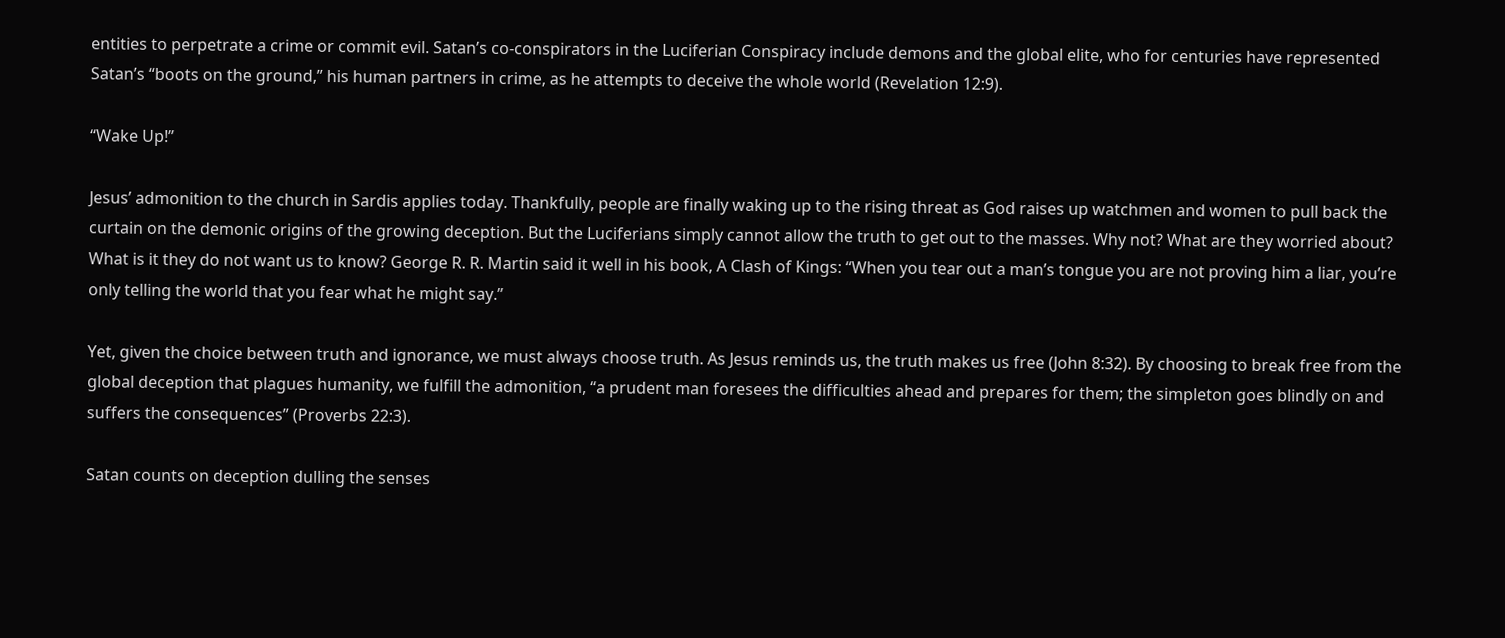entities to perpetrate a crime or commit evil. Satan’s co-conspirators in the Luciferian Conspiracy include demons and the global elite, who for centuries have represented Satan’s “boots on the ground,” his human partners in crime, as he attempts to deceive the whole world (Revelation 12:9).

“Wake Up!”

Jesus’ admonition to the church in Sardis applies today. Thankfully, people are finally waking up to the rising threat as God raises up watchmen and women to pull back the curtain on the demonic origins of the growing deception. But the Luciferians simply cannot allow the truth to get out to the masses. Why not? What are they worried about? What is it they do not want us to know? George R. R. Martin said it well in his book, A Clash of Kings: “When you tear out a man’s tongue you are not proving him a liar, you’re only telling the world that you fear what he might say.”

Yet, given the choice between truth and ignorance, we must always choose truth. As Jesus reminds us, the truth makes us free (John 8:32). By choosing to break free from the global deception that plagues humanity, we fulfill the admonition, “a prudent man foresees the difficulties ahead and prepares for them; the simpleton goes blindly on and suffers the consequences” (Proverbs 22:3).

Satan counts on deception dulling the senses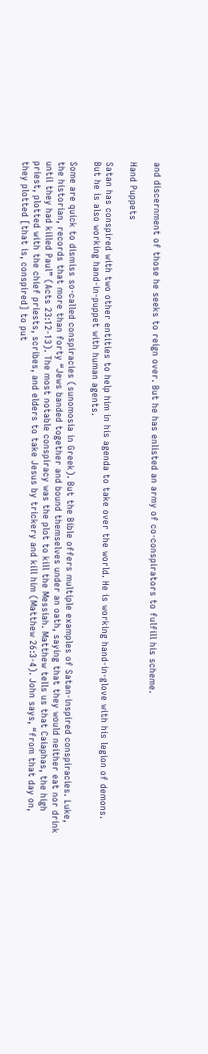and discernment of those he seeks to reign over. But he has enlisted an army of co-conspirators to fulfill his scheme.

Hand Puppets

Satan has conspired with two other entities to help him in his agenda to take over the world. He is working hand-in-glove with his legion of demons. But he is also working hand-in-puppet with human agents.

Some are quick to dismiss so-called conspiracies (sunomosia in Greek). But the Bible offers multiple examples of Satan-inspired conspiracies. Luke, the historian, records that more than forty “Jews banded together and bound themselves under an oath, saying that they would neither eat nor drink until they had killed Paul” (Acts 23:12-13). The most notable conspiracy was the plot to kill the Messiah. Matthew tells us that Caiaphas, the high priest, plotted with the chief priests, scribes, and elders to take Jesus by trickery and kill him (Matthew 26:3-4). John says, “from that day on, they plotted [that is, conspired] to put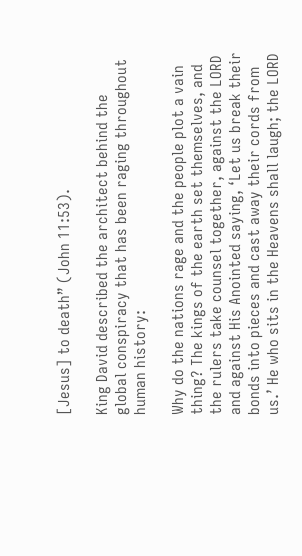[Jesus] to death” (John 11:53).

King David described the architect behind the global conspiracy that has been raging throughout human history:

Why do the nations rage and the people plot a vain thing? The kings of the earth set themselves, and the rulers take counsel together, against the LORD and against His Anointed saying, ‘Let us break their bonds into pieces and cast away their cords from us.’ He who sits in the Heavens shall laugh; the LORD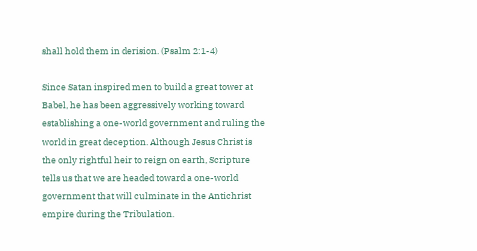shall hold them in derision. (Psalm 2:1-4)

Since Satan inspired men to build a great tower at Babel, he has been aggressively working toward establishing a one-world government and ruling the world in great deception. Although Jesus Christ is the only rightful heir to reign on earth, Scripture tells us that we are headed toward a one-world government that will culminate in the Antichrist empire during the Tribulation.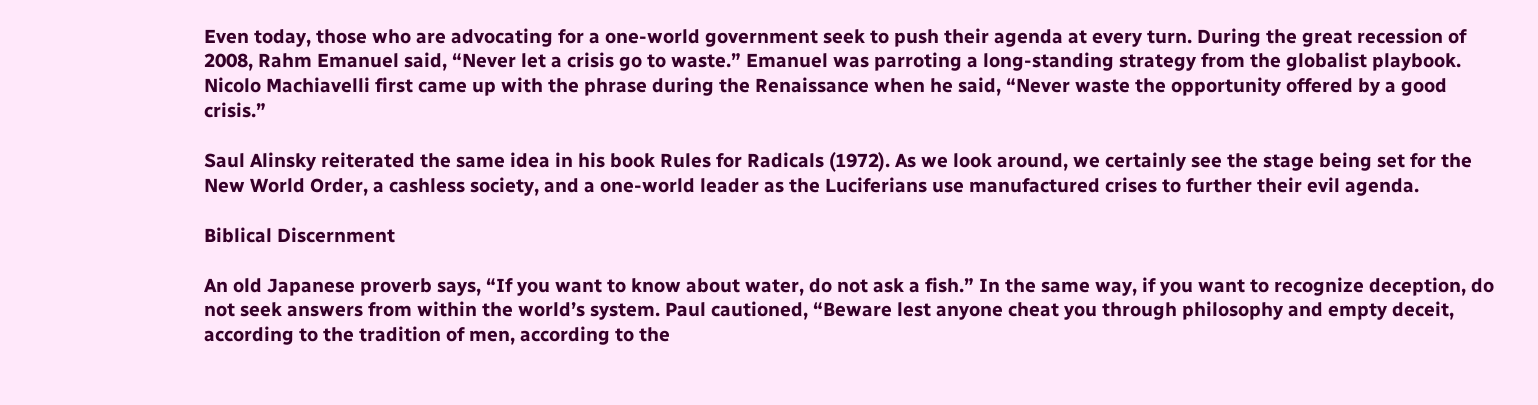Even today, those who are advocating for a one-world government seek to push their agenda at every turn. During the great recession of 2008, Rahm Emanuel said, “Never let a crisis go to waste.” Emanuel was parroting a long-standing strategy from the globalist playbook. Nicolo Machiavelli first came up with the phrase during the Renaissance when he said, “Never waste the opportunity offered by a good crisis.”

Saul Alinsky reiterated the same idea in his book Rules for Radicals (1972). As we look around, we certainly see the stage being set for the New World Order, a cashless society, and a one-world leader as the Luciferians use manufactured crises to further their evil agenda.

Biblical Discernment

An old Japanese proverb says, “If you want to know about water, do not ask a fish.” In the same way, if you want to recognize deception, do not seek answers from within the world’s system. Paul cautioned, “Beware lest anyone cheat you through philosophy and empty deceit, according to the tradition of men, according to the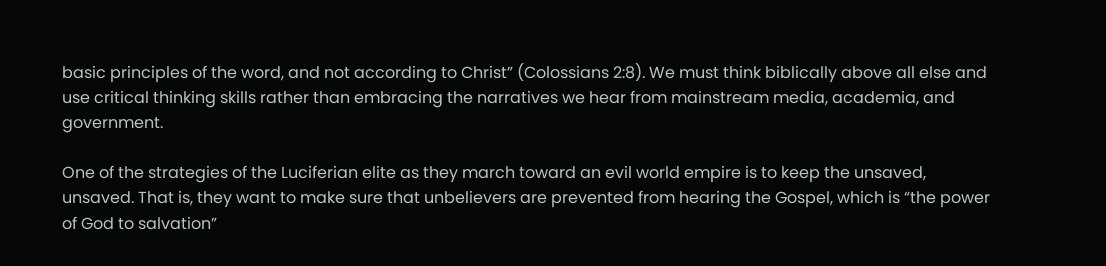basic principles of the word, and not according to Christ” (Colossians 2:8). We must think biblically above all else and use critical thinking skills rather than embracing the narratives we hear from mainstream media, academia, and government.

One of the strategies of the Luciferian elite as they march toward an evil world empire is to keep the unsaved, unsaved. That is, they want to make sure that unbelievers are prevented from hearing the Gospel, which is “the power of God to salvation”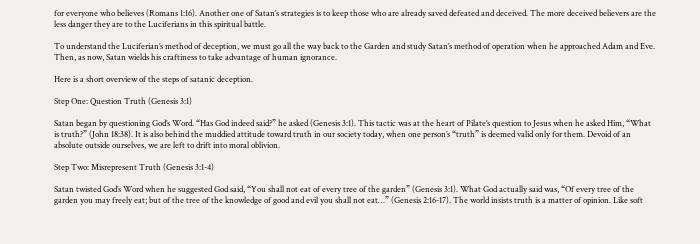for everyone who believes (Romans 1:16). Another one of Satan’s strategies is to keep those who are already saved defeated and deceived. The more deceived believers are the less danger they are to the Luciferians in this spiritual battle.

To understand the Luciferian’s method of deception, we must go all the way back to the Garden and study Satan’s method of operation when he approached Adam and Eve. Then, as now, Satan wields his craftiness to take advantage of human ignorance.

Here is a short overview of the steps of satanic deception.

Step One: Question Truth (Genesis 3:1)

Satan began by questioning God’s Word. “Has God indeed said?” he asked (Genesis 3:1). This tactic was at the heart of Pilate’s question to Jesus when he asked Him, “What is truth?” (John 18:38). It is also behind the muddied attitude toward truth in our society today, when one person’s “truth” is deemed valid only for them. Devoid of an absolute outside ourselves, we are left to drift into moral oblivion.

Step Two: Misrepresent Truth (Genesis 3:1-4)

Satan twisted God’s Word when he suggested God said, “You shall not eat of every tree of the garden” (Genesis 3:1). What God actually said was, “Of every tree of the garden you may freely eat; but of the tree of the knowledge of good and evil you shall not eat…” (Genesis 2:16-17). The world insists truth is a matter of opinion. Like soft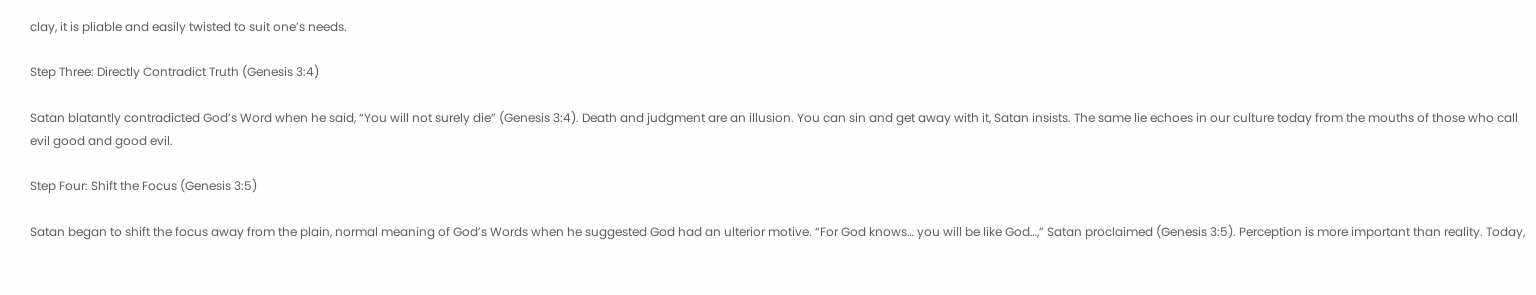clay, it is pliable and easily twisted to suit one’s needs.

Step Three: Directly Contradict Truth (Genesis 3:4)

Satan blatantly contradicted God’s Word when he said, “You will not surely die” (Genesis 3:4). Death and judgment are an illusion. You can sin and get away with it, Satan insists. The same lie echoes in our culture today from the mouths of those who call evil good and good evil.

Step Four: Shift the Focus (Genesis 3:5)

Satan began to shift the focus away from the plain, normal meaning of God’s Words when he suggested God had an ulterior motive. “For God knows… you will be like God…,” Satan proclaimed (Genesis 3:5). Perception is more important than reality. Today,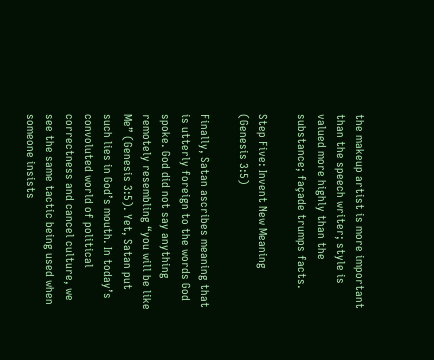the makeup artist is more important than the speech writer; style is valued more highly than the substance; façade trumps facts.

Step Five: Invent New Meaning (Genesis 3:5)

Finally, Satan ascribes meaning that is utterly foreign to the words God spoke. God did not say anything remotely resembling “you will be like Me” (Genesis 3:5). Yet, Satan put such lies in God’s mouth. In today’s convoluted world of political correctness and cancel culture, we see the same tactic being used when someone insists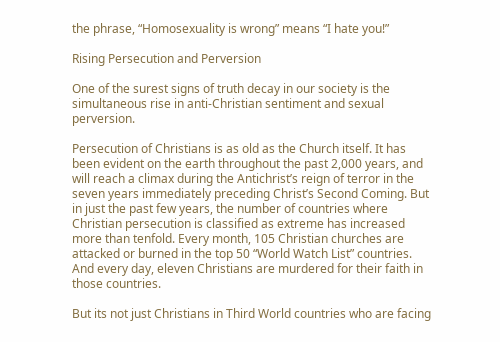the phrase, “Homosexuality is wrong” means “I hate you!”

Rising Persecution and Perversion

One of the surest signs of truth decay in our society is the simultaneous rise in anti-Christian sentiment and sexual perversion.

Persecution of Christians is as old as the Church itself. It has been evident on the earth throughout the past 2,000 years, and will reach a climax during the Antichrist’s reign of terror in the seven years immediately preceding Christ’s Second Coming. But in just the past few years, the number of countries where Christian persecution is classified as extreme has increased more than tenfold. Every month, 105 Christian churches are attacked or burned in the top 50 “World Watch List” countries. And every day, eleven Christians are murdered for their faith in those countries.

But its not just Christians in Third World countries who are facing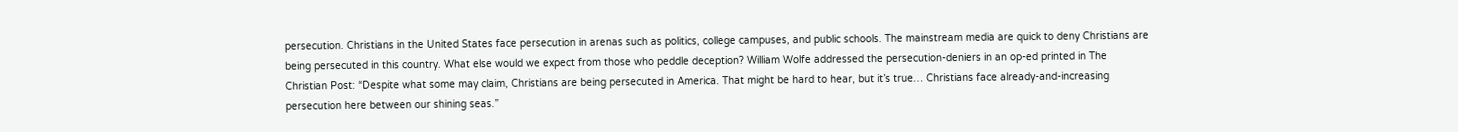persecution. Christians in the United States face persecution in arenas such as politics, college campuses, and public schools. The mainstream media are quick to deny Christians are being persecuted in this country. What else would we expect from those who peddle deception? William Wolfe addressed the persecution-deniers in an op-ed printed in The Christian Post: “Despite what some may claim, Christians are being persecuted in America. That might be hard to hear, but it’s true… Christians face already-and-increasing persecution here between our shining seas.”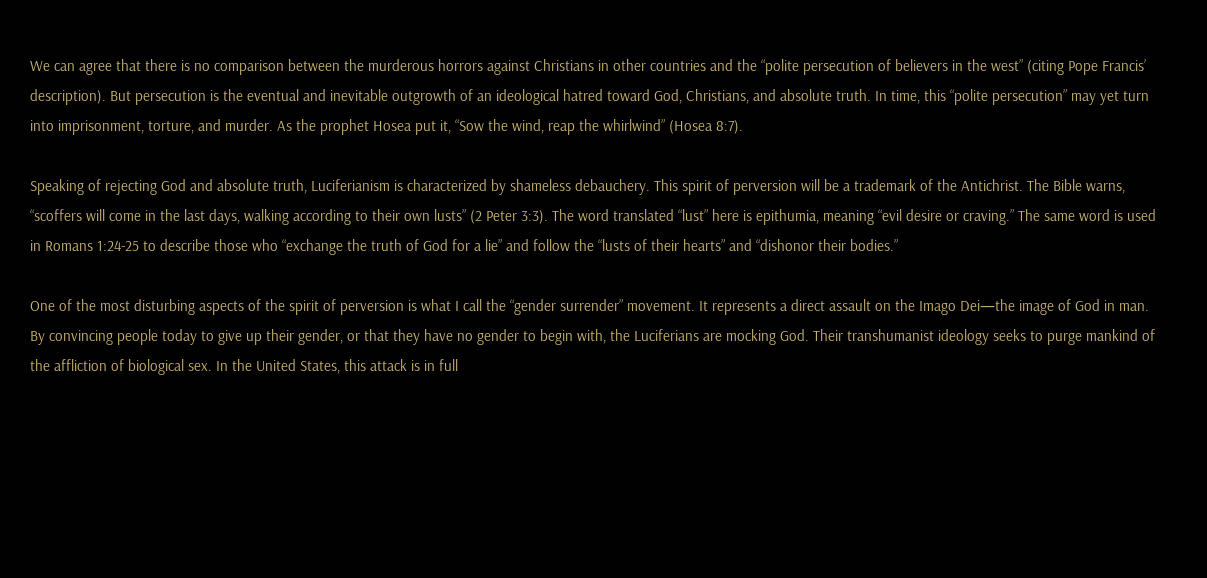We can agree that there is no comparison between the murderous horrors against Christians in other countries and the “polite persecution of believers in the west” (citing Pope Francis’ description). But persecution is the eventual and inevitable outgrowth of an ideological hatred toward God, Christians, and absolute truth. In time, this “polite persecution” may yet turn into imprisonment, torture, and murder. As the prophet Hosea put it, “Sow the wind, reap the whirlwind” (Hosea 8:7).

Speaking of rejecting God and absolute truth, Luciferianism is characterized by shameless debauchery. This spirit of perversion will be a trademark of the Antichrist. The Bible warns, “scoffers will come in the last days, walking according to their own lusts” (2 Peter 3:3). The word translated “lust” here is epithumia, meaning “evil desire or craving.” The same word is used in Romans 1:24-25 to describe those who “exchange the truth of God for a lie” and follow the “lusts of their hearts” and “dishonor their bodies.”

One of the most disturbing aspects of the spirit of perversion is what I call the “gender surrender” movement. It represents a direct assault on the Imago Dei—the image of God in man. By convincing people today to give up their gender, or that they have no gender to begin with, the Luciferians are mocking God. Their transhumanist ideology seeks to purge mankind of the affliction of biological sex. In the United States, this attack is in full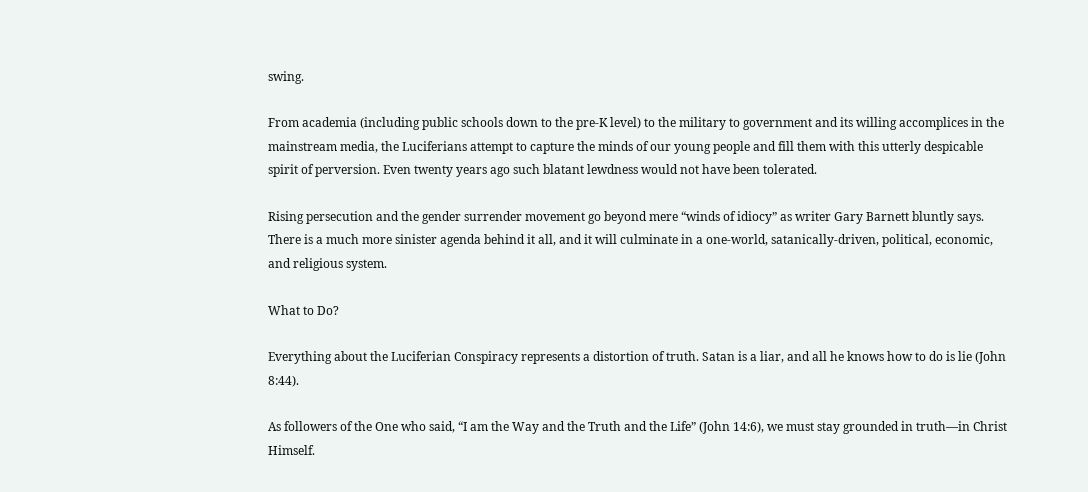swing.

From academia (including public schools down to the pre-K level) to the military to government and its willing accomplices in the mainstream media, the Luciferians attempt to capture the minds of our young people and fill them with this utterly despicable spirit of perversion. Even twenty years ago such blatant lewdness would not have been tolerated.

Rising persecution and the gender surrender movement go beyond mere “winds of idiocy” as writer Gary Barnett bluntly says. There is a much more sinister agenda behind it all, and it will culminate in a one-world, satanically-driven, political, economic, and religious system.

What to Do?

Everything about the Luciferian Conspiracy represents a distortion of truth. Satan is a liar, and all he knows how to do is lie (John 8:44).

As followers of the One who said, “I am the Way and the Truth and the Life” (John 14:6), we must stay grounded in truth—in Christ Himself.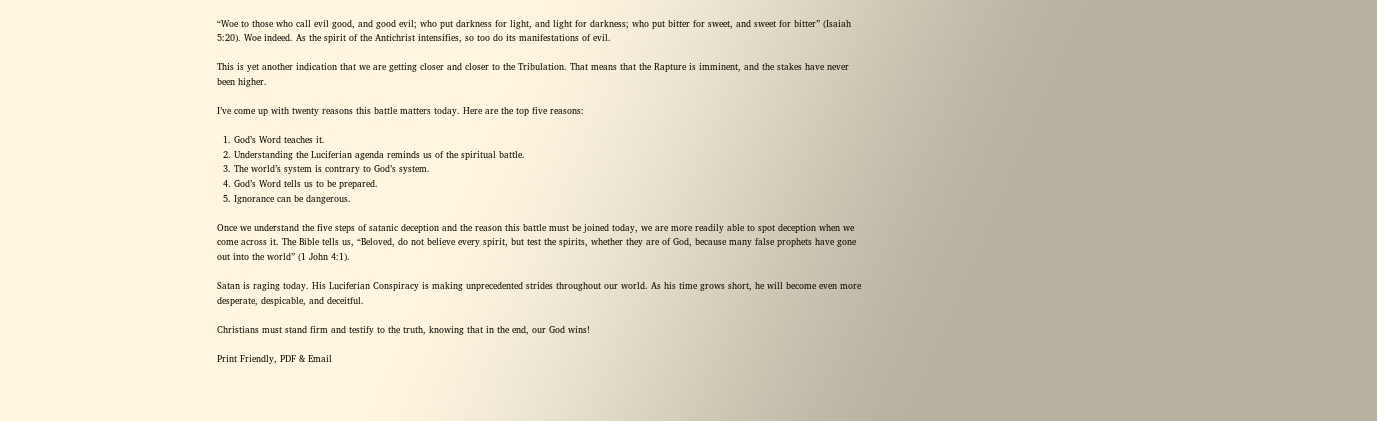“Woe to those who call evil good, and good evil; who put darkness for light, and light for darkness; who put bitter for sweet, and sweet for bitter” (Isaiah 5:20). Woe indeed. As the spirit of the Antichrist intensifies, so too do its manifestations of evil.

This is yet another indication that we are getting closer and closer to the Tribulation. That means that the Rapture is imminent, and the stakes have never been higher.

I’ve come up with twenty reasons this battle matters today. Here are the top five reasons:

  1. God’s Word teaches it.
  2. Understanding the Luciferian agenda reminds us of the spiritual battle.
  3. The world’s system is contrary to God’s system.
  4. God’s Word tells us to be prepared.
  5. Ignorance can be dangerous.

Once we understand the five steps of satanic deception and the reason this battle must be joined today, we are more readily able to spot deception when we come across it. The Bible tells us, “Beloved, do not believe every spirit, but test the spirits, whether they are of God, because many false prophets have gone out into the world” (1 John 4:1).

Satan is raging today. His Luciferian Conspiracy is making unprecedented strides throughout our world. As his time grows short, he will become even more desperate, despicable, and deceitful.

Christians must stand firm and testify to the truth, knowing that in the end, our God wins!

Print Friendly, PDF & Email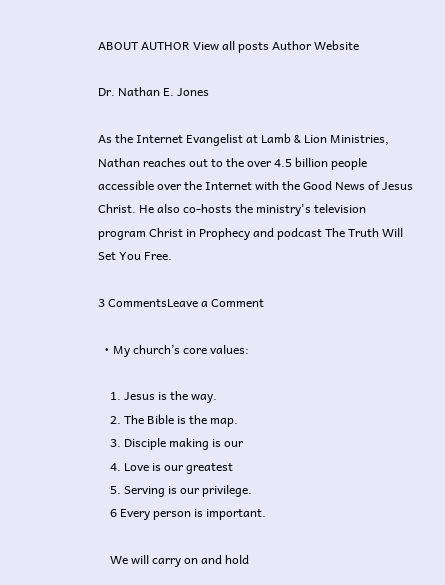ABOUT AUTHOR View all posts Author Website

Dr. Nathan E. Jones

As the Internet Evangelist at Lamb & Lion Ministries, Nathan reaches out to the over 4.5 billion people accessible over the Internet with the Good News of Jesus Christ. He also co-hosts the ministry's television program Christ in Prophecy and podcast The Truth Will Set You Free.

3 CommentsLeave a Comment

  • My church’s core values:

    1. Jesus is the way.
    2. The Bible is the map.
    3. Disciple making is our
    4. Love is our greatest
    5. Serving is our privilege.
    6 Every person is important.

    We will carry on and hold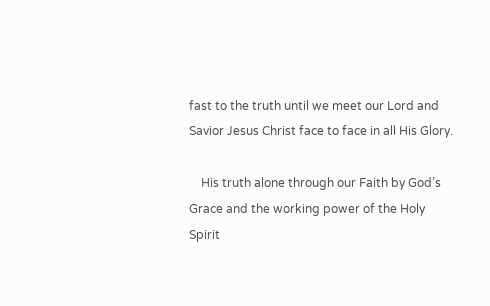fast to the truth until we meet our Lord and Savior Jesus Christ face to face in all His Glory.

    His truth alone through our Faith by God’s Grace and the working power of the Holy Spirit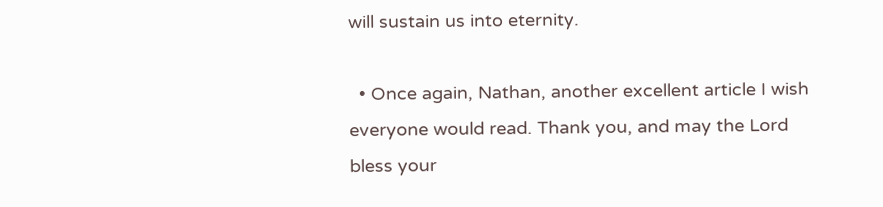will sustain us into eternity.

  • Once again, Nathan, another excellent article I wish everyone would read. Thank you, and may the Lord bless your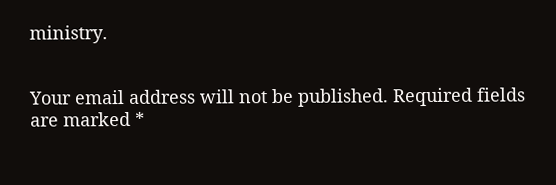ministry.


Your email address will not be published. Required fields are marked *